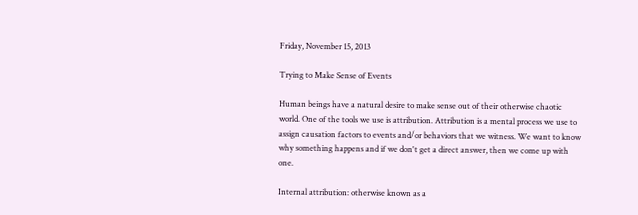Friday, November 15, 2013

Trying to Make Sense of Events

Human beings have a natural desire to make sense out of their otherwise chaotic world. One of the tools we use is attribution. Attribution is a mental process we use to assign causation factors to events and/or behaviors that we witness. We want to know why something happens and if we don't get a direct answer, then we come up with one.

Internal attribution: otherwise known as a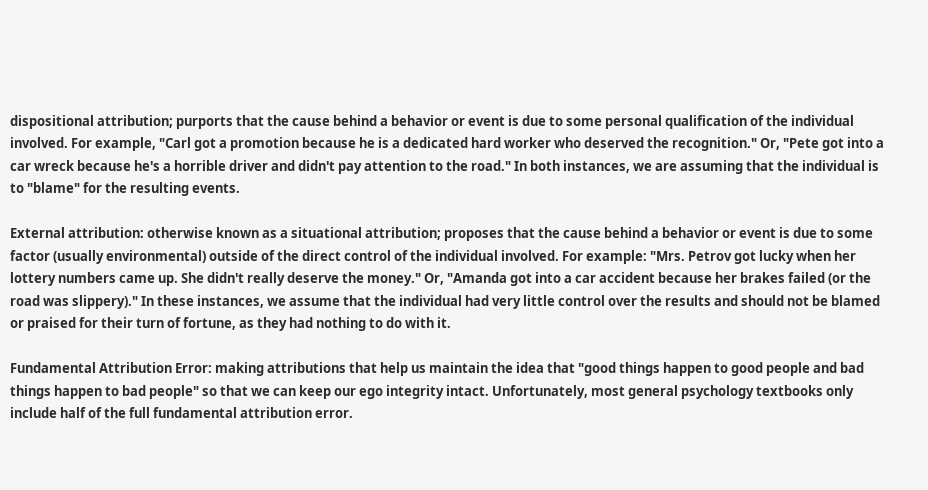dispositional attribution; purports that the cause behind a behavior or event is due to some personal qualification of the individual involved. For example, "Carl got a promotion because he is a dedicated hard worker who deserved the recognition." Or, "Pete got into a car wreck because he's a horrible driver and didn't pay attention to the road." In both instances, we are assuming that the individual is to "blame" for the resulting events.

External attribution: otherwise known as a situational attribution; proposes that the cause behind a behavior or event is due to some factor (usually environmental) outside of the direct control of the individual involved. For example: "Mrs. Petrov got lucky when her lottery numbers came up. She didn't really deserve the money." Or, "Amanda got into a car accident because her brakes failed (or the road was slippery)." In these instances, we assume that the individual had very little control over the results and should not be blamed or praised for their turn of fortune, as they had nothing to do with it.

Fundamental Attribution Error: making attributions that help us maintain the idea that "good things happen to good people and bad things happen to bad people" so that we can keep our ego integrity intact. Unfortunately, most general psychology textbooks only include half of the full fundamental attribution error.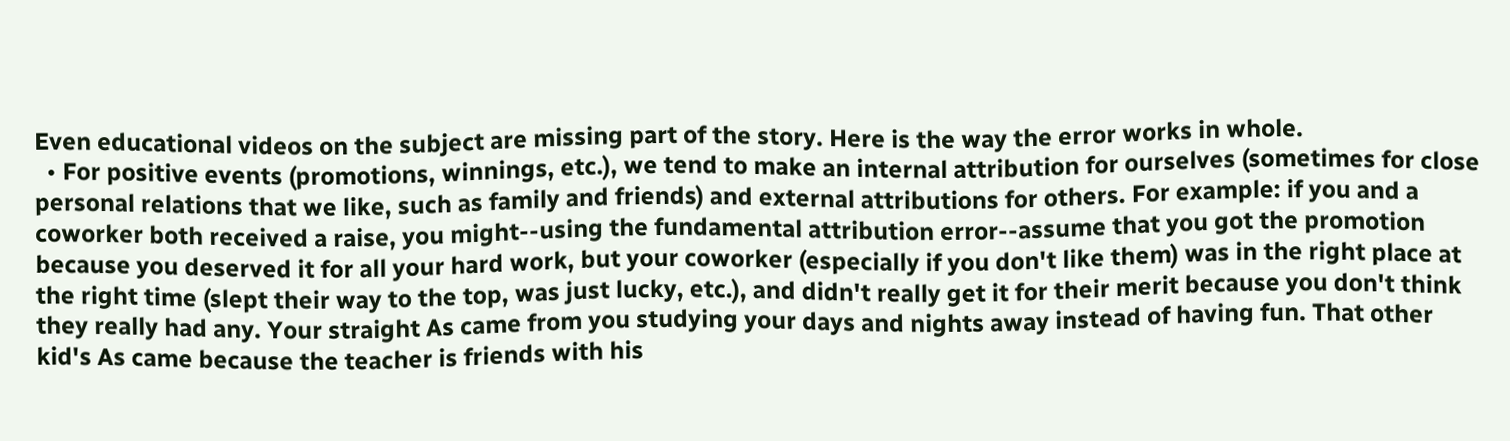Even educational videos on the subject are missing part of the story. Here is the way the error works in whole.
  • For positive events (promotions, winnings, etc.), we tend to make an internal attribution for ourselves (sometimes for close personal relations that we like, such as family and friends) and external attributions for others. For example: if you and a coworker both received a raise, you might--using the fundamental attribution error--assume that you got the promotion because you deserved it for all your hard work, but your coworker (especially if you don't like them) was in the right place at the right time (slept their way to the top, was just lucky, etc.), and didn't really get it for their merit because you don't think they really had any. Your straight As came from you studying your days and nights away instead of having fun. That other kid's As came because the teacher is friends with his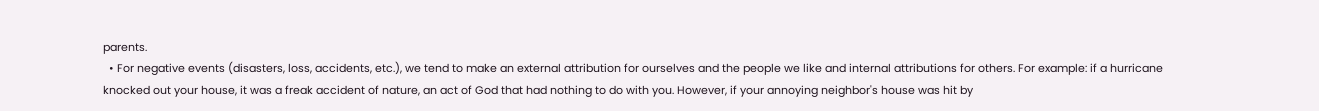parents.
  • For negative events (disasters, loss, accidents, etc.), we tend to make an external attribution for ourselves and the people we like and internal attributions for others. For example: if a hurricane knocked out your house, it was a freak accident of nature, an act of God that had nothing to do with you. However, if your annoying neighbor's house was hit by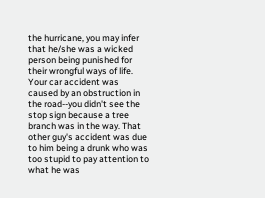the hurricane, you may infer that he/she was a wicked person being punished for their wrongful ways of life. Your car accident was caused by an obstruction in the road--you didn't see the stop sign because a tree branch was in the way. That other guy's accident was due to him being a drunk who was too stupid to pay attention to what he was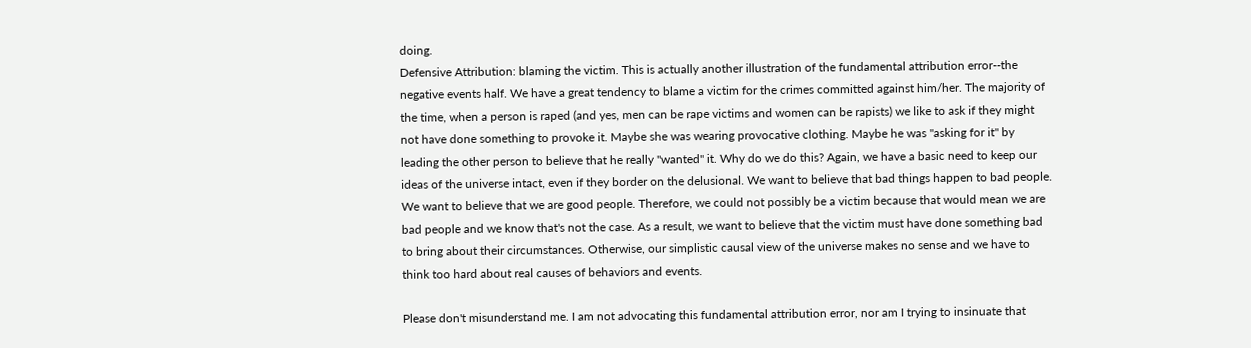doing.
Defensive Attribution: blaming the victim. This is actually another illustration of the fundamental attribution error--the negative events half. We have a great tendency to blame a victim for the crimes committed against him/her. The majority of the time, when a person is raped (and yes, men can be rape victims and women can be rapists) we like to ask if they might not have done something to provoke it. Maybe she was wearing provocative clothing. Maybe he was "asking for it" by leading the other person to believe that he really "wanted" it. Why do we do this? Again, we have a basic need to keep our ideas of the universe intact, even if they border on the delusional. We want to believe that bad things happen to bad people. We want to believe that we are good people. Therefore, we could not possibly be a victim because that would mean we are bad people and we know that's not the case. As a result, we want to believe that the victim must have done something bad to bring about their circumstances. Otherwise, our simplistic causal view of the universe makes no sense and we have to think too hard about real causes of behaviors and events.

Please don't misunderstand me. I am not advocating this fundamental attribution error, nor am I trying to insinuate that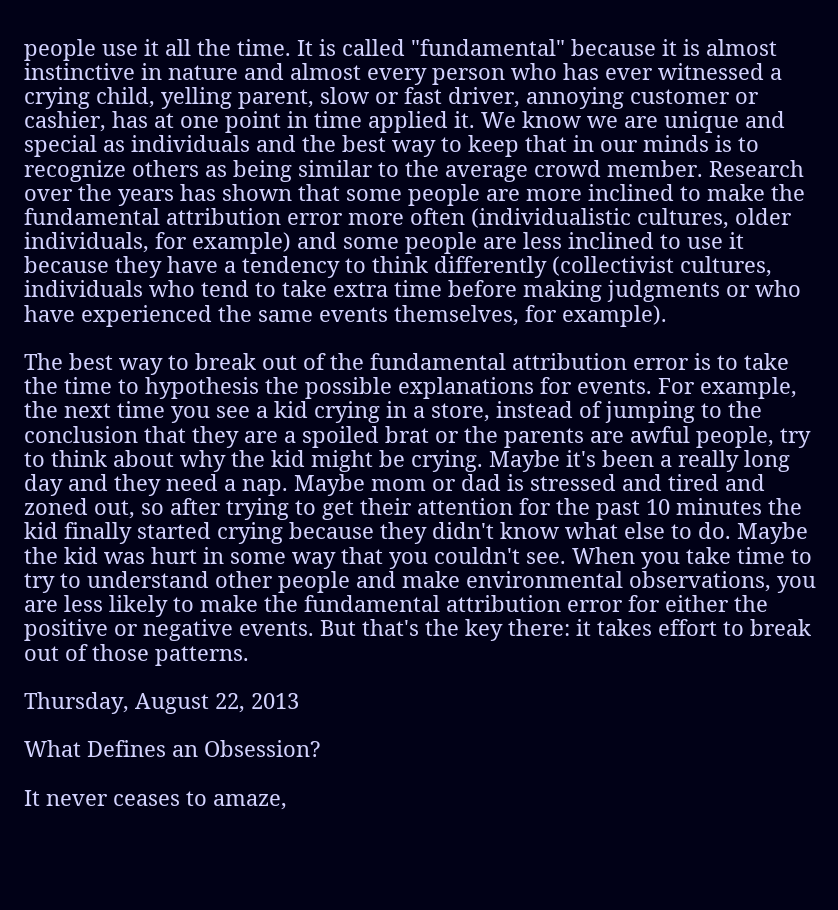people use it all the time. It is called "fundamental" because it is almost instinctive in nature and almost every person who has ever witnessed a crying child, yelling parent, slow or fast driver, annoying customer or cashier, has at one point in time applied it. We know we are unique and special as individuals and the best way to keep that in our minds is to recognize others as being similar to the average crowd member. Research over the years has shown that some people are more inclined to make the fundamental attribution error more often (individualistic cultures, older individuals, for example) and some people are less inclined to use it because they have a tendency to think differently (collectivist cultures, individuals who tend to take extra time before making judgments or who have experienced the same events themselves, for example).

The best way to break out of the fundamental attribution error is to take the time to hypothesis the possible explanations for events. For example, the next time you see a kid crying in a store, instead of jumping to the conclusion that they are a spoiled brat or the parents are awful people, try to think about why the kid might be crying. Maybe it's been a really long day and they need a nap. Maybe mom or dad is stressed and tired and zoned out, so after trying to get their attention for the past 10 minutes the kid finally started crying because they didn't know what else to do. Maybe the kid was hurt in some way that you couldn't see. When you take time to try to understand other people and make environmental observations, you are less likely to make the fundamental attribution error for either the positive or negative events. But that's the key there: it takes effort to break out of those patterns.

Thursday, August 22, 2013

What Defines an Obsession?

It never ceases to amaze,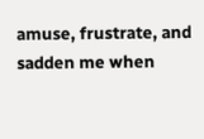amuse, frustrate, and sadden me when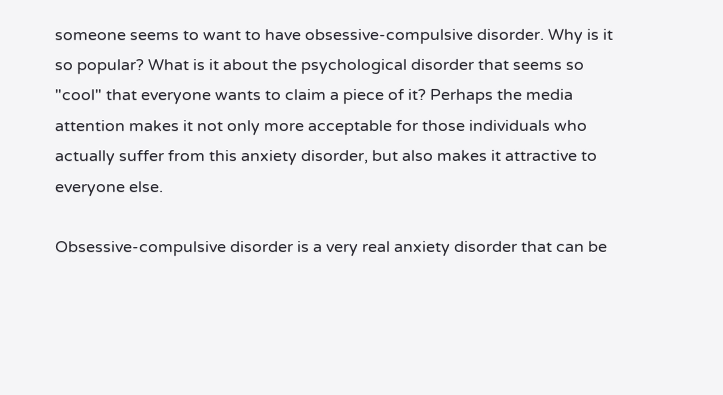someone seems to want to have obsessive-compulsive disorder. Why is it so popular? What is it about the psychological disorder that seems so "cool" that everyone wants to claim a piece of it? Perhaps the media attention makes it not only more acceptable for those individuals who actually suffer from this anxiety disorder, but also makes it attractive to everyone else.

Obsessive-compulsive disorder is a very real anxiety disorder that can be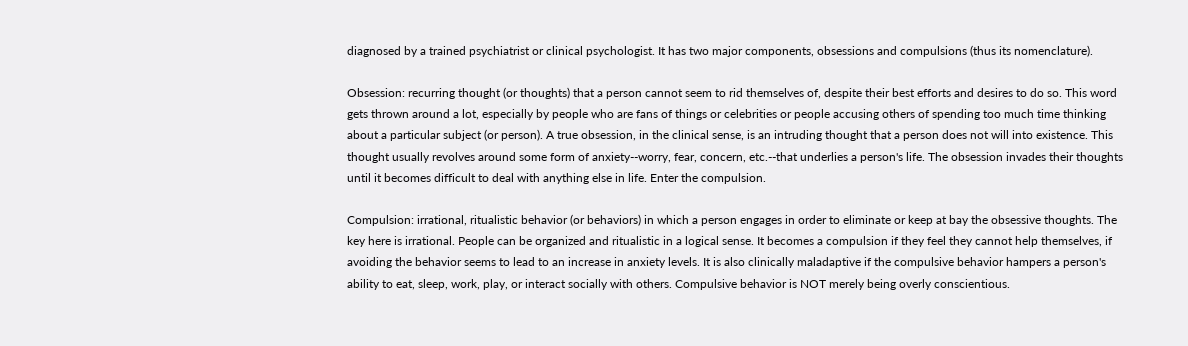diagnosed by a trained psychiatrist or clinical psychologist. It has two major components, obsessions and compulsions (thus its nomenclature).

Obsession: recurring thought (or thoughts) that a person cannot seem to rid themselves of, despite their best efforts and desires to do so. This word gets thrown around a lot, especially by people who are fans of things or celebrities or people accusing others of spending too much time thinking about a particular subject (or person). A true obsession, in the clinical sense, is an intruding thought that a person does not will into existence. This thought usually revolves around some form of anxiety--worry, fear, concern, etc.--that underlies a person's life. The obsession invades their thoughts until it becomes difficult to deal with anything else in life. Enter the compulsion.

Compulsion: irrational, ritualistic behavior (or behaviors) in which a person engages in order to eliminate or keep at bay the obsessive thoughts. The key here is irrational. People can be organized and ritualistic in a logical sense. It becomes a compulsion if they feel they cannot help themselves, if avoiding the behavior seems to lead to an increase in anxiety levels. It is also clinically maladaptive if the compulsive behavior hampers a person's ability to eat, sleep, work, play, or interact socially with others. Compulsive behavior is NOT merely being overly conscientious.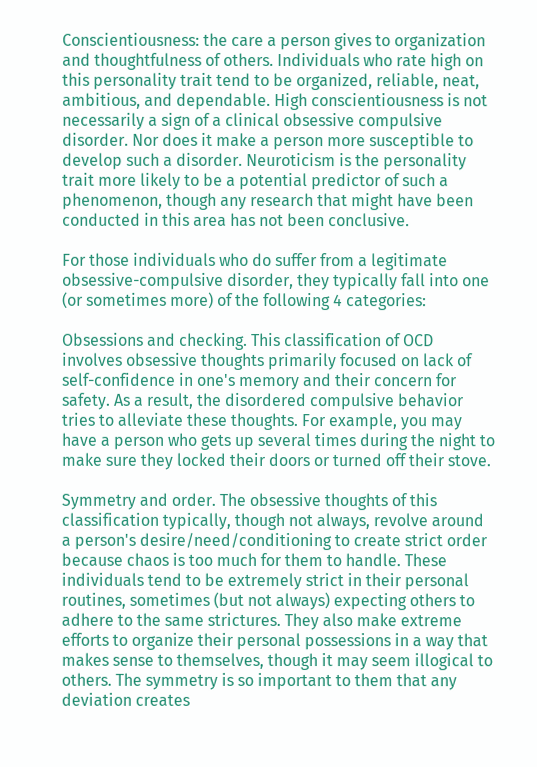Conscientiousness: the care a person gives to organization and thoughtfulness of others. Individuals who rate high on this personality trait tend to be organized, reliable, neat, ambitious, and dependable. High conscientiousness is not necessarily a sign of a clinical obsessive compulsive disorder. Nor does it make a person more susceptible to develop such a disorder. Neuroticism is the personality trait more likely to be a potential predictor of such a phenomenon, though any research that might have been conducted in this area has not been conclusive.

For those individuals who do suffer from a legitimate obsessive-compulsive disorder, they typically fall into one (or sometimes more) of the following 4 categories:

Obsessions and checking. This classification of OCD involves obsessive thoughts primarily focused on lack of self-confidence in one's memory and their concern for safety. As a result, the disordered compulsive behavior tries to alleviate these thoughts. For example, you may have a person who gets up several times during the night to make sure they locked their doors or turned off their stove.

Symmetry and order. The obsessive thoughts of this classification typically, though not always, revolve around a person's desire/need/conditioning to create strict order because chaos is too much for them to handle. These individuals tend to be extremely strict in their personal routines, sometimes (but not always) expecting others to adhere to the same strictures. They also make extreme efforts to organize their personal possessions in a way that makes sense to themselves, though it may seem illogical to others. The symmetry is so important to them that any deviation creates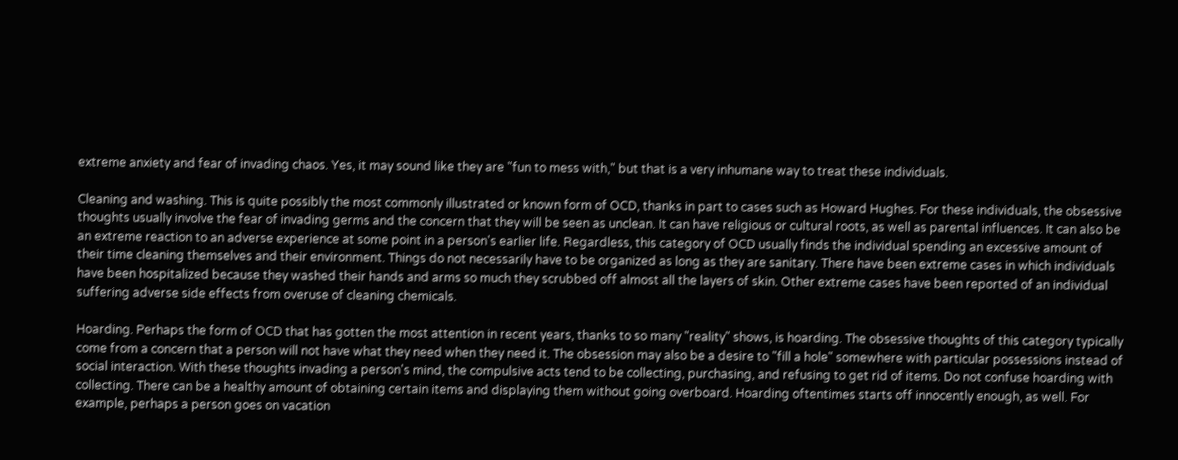extreme anxiety and fear of invading chaos. Yes, it may sound like they are "fun to mess with," but that is a very inhumane way to treat these individuals.

Cleaning and washing. This is quite possibly the most commonly illustrated or known form of OCD, thanks in part to cases such as Howard Hughes. For these individuals, the obsessive thoughts usually involve the fear of invading germs and the concern that they will be seen as unclean. It can have religious or cultural roots, as well as parental influences. It can also be an extreme reaction to an adverse experience at some point in a person's earlier life. Regardless, this category of OCD usually finds the individual spending an excessive amount of their time cleaning themselves and their environment. Things do not necessarily have to be organized as long as they are sanitary. There have been extreme cases in which individuals have been hospitalized because they washed their hands and arms so much they scrubbed off almost all the layers of skin. Other extreme cases have been reported of an individual suffering adverse side effects from overuse of cleaning chemicals.

Hoarding. Perhaps the form of OCD that has gotten the most attention in recent years, thanks to so many "reality" shows, is hoarding. The obsessive thoughts of this category typically come from a concern that a person will not have what they need when they need it. The obsession may also be a desire to "fill a hole" somewhere with particular possessions instead of social interaction. With these thoughts invading a person's mind, the compulsive acts tend to be collecting, purchasing, and refusing to get rid of items. Do not confuse hoarding with collecting. There can be a healthy amount of obtaining certain items and displaying them without going overboard. Hoarding oftentimes starts off innocently enough, as well. For example, perhaps a person goes on vacation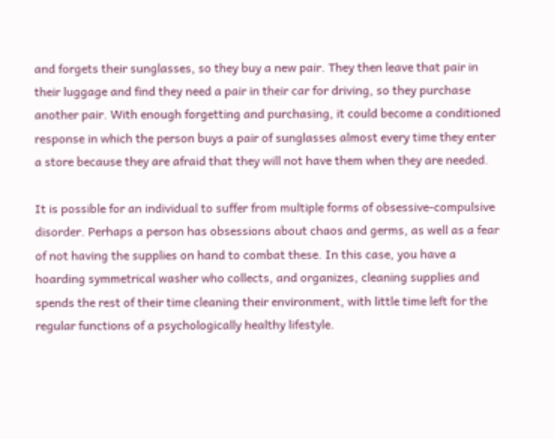and forgets their sunglasses, so they buy a new pair. They then leave that pair in their luggage and find they need a pair in their car for driving, so they purchase another pair. With enough forgetting and purchasing, it could become a conditioned response in which the person buys a pair of sunglasses almost every time they enter a store because they are afraid that they will not have them when they are needed.

It is possible for an individual to suffer from multiple forms of obsessive-compulsive disorder. Perhaps a person has obsessions about chaos and germs, as well as a fear of not having the supplies on hand to combat these. In this case, you have a hoarding symmetrical washer who collects, and organizes, cleaning supplies and spends the rest of their time cleaning their environment, with little time left for the regular functions of a psychologically healthy lifestyle.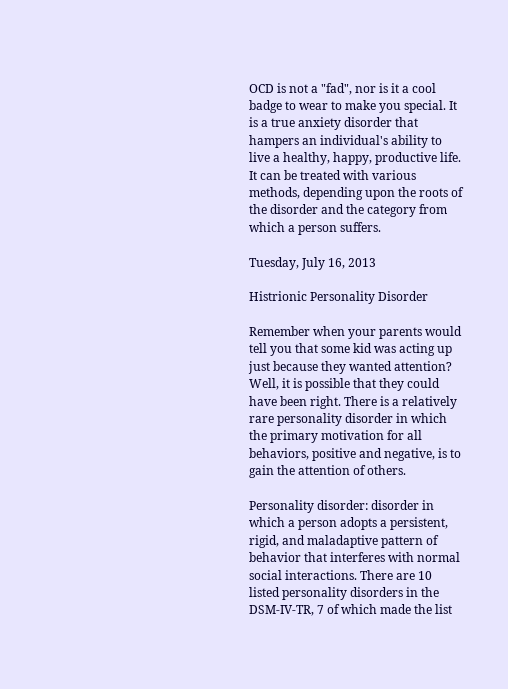OCD is not a "fad", nor is it a cool badge to wear to make you special. It is a true anxiety disorder that hampers an individual's ability to live a healthy, happy, productive life. It can be treated with various methods, depending upon the roots of the disorder and the category from which a person suffers.

Tuesday, July 16, 2013

Histrionic Personality Disorder

Remember when your parents would tell you that some kid was acting up just because they wanted attention? Well, it is possible that they could have been right. There is a relatively rare personality disorder in which the primary motivation for all behaviors, positive and negative, is to gain the attention of others.

Personality disorder: disorder in which a person adopts a persistent, rigid, and maladaptive pattern of behavior that interferes with normal social interactions. There are 10 listed personality disorders in the DSM-IV-TR, 7 of which made the list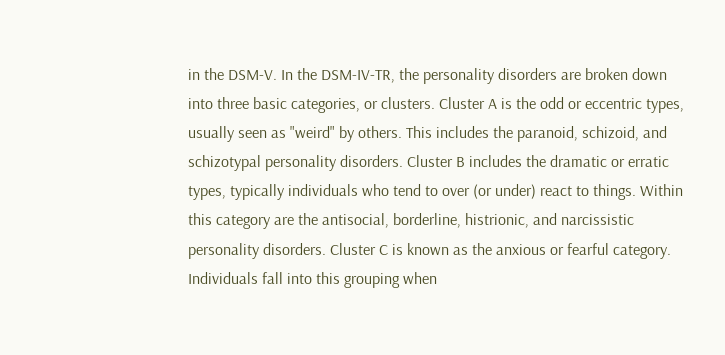in the DSM-V. In the DSM-IV-TR, the personality disorders are broken down into three basic categories, or clusters. Cluster A is the odd or eccentric types, usually seen as "weird" by others. This includes the paranoid, schizoid, and schizotypal personality disorders. Cluster B includes the dramatic or erratic types, typically individuals who tend to over (or under) react to things. Within this category are the antisocial, borderline, histrionic, and narcissistic personality disorders. Cluster C is known as the anxious or fearful category. Individuals fall into this grouping when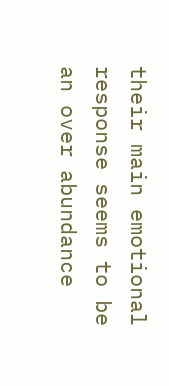their main emotional response seems to be an over abundance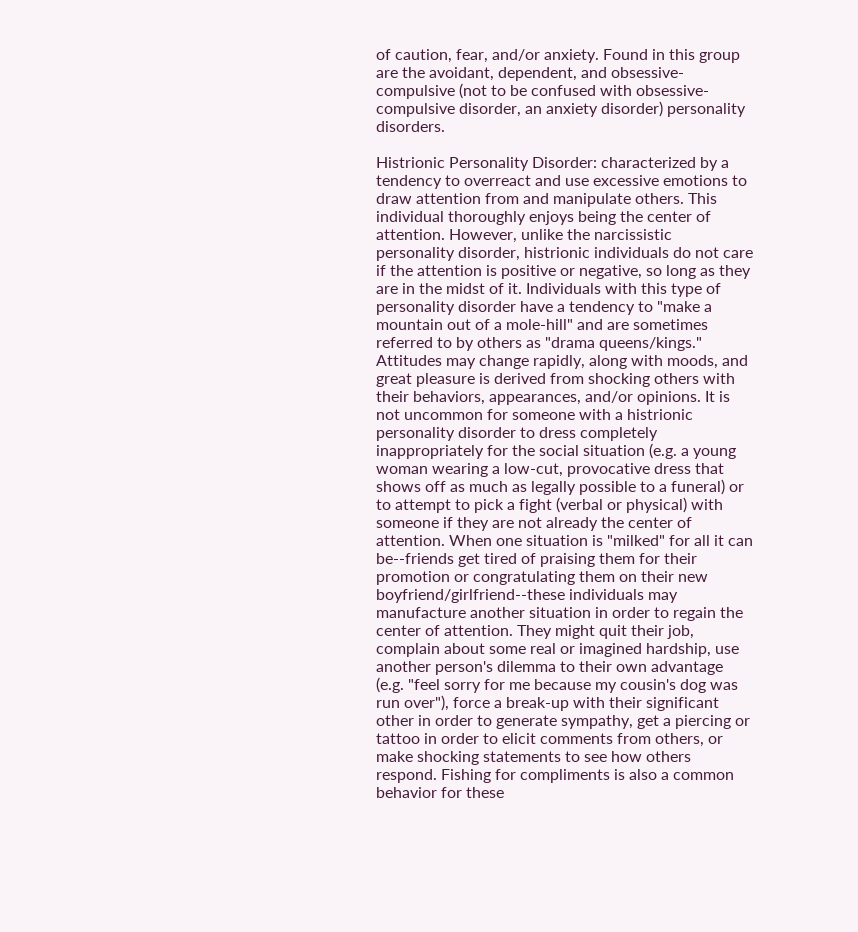of caution, fear, and/or anxiety. Found in this group are the avoidant, dependent, and obsessive-compulsive (not to be confused with obsessive-compulsive disorder, an anxiety disorder) personality disorders.

Histrionic Personality Disorder: characterized by a tendency to overreact and use excessive emotions to draw attention from and manipulate others. This individual thoroughly enjoys being the center of attention. However, unlike the narcissistic personality disorder, histrionic individuals do not care if the attention is positive or negative, so long as they are in the midst of it. Individuals with this type of personality disorder have a tendency to "make a mountain out of a mole-hill" and are sometimes referred to by others as "drama queens/kings." Attitudes may change rapidly, along with moods, and great pleasure is derived from shocking others with their behaviors, appearances, and/or opinions. It is not uncommon for someone with a histrionic personality disorder to dress completely inappropriately for the social situation (e.g. a young woman wearing a low-cut, provocative dress that shows off as much as legally possible to a funeral) or to attempt to pick a fight (verbal or physical) with someone if they are not already the center of attention. When one situation is "milked" for all it can be--friends get tired of praising them for their promotion or congratulating them on their new boyfriend/girlfriend--these individuals may manufacture another situation in order to regain the center of attention. They might quit their job, complain about some real or imagined hardship, use another person's dilemma to their own advantage (e.g. "feel sorry for me because my cousin's dog was run over"), force a break-up with their significant other in order to generate sympathy, get a piercing or tattoo in order to elicit comments from others, or make shocking statements to see how others respond. Fishing for compliments is also a common behavior for these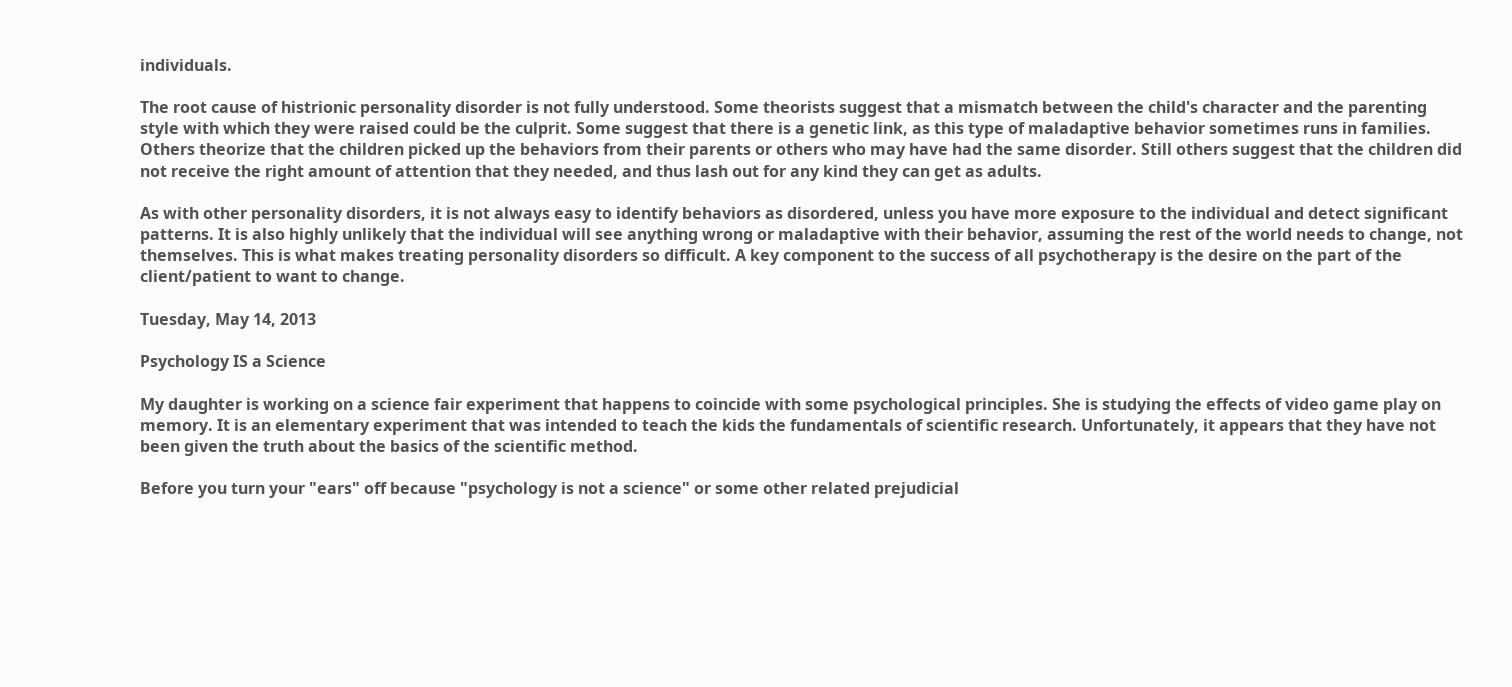individuals.

The root cause of histrionic personality disorder is not fully understood. Some theorists suggest that a mismatch between the child's character and the parenting style with which they were raised could be the culprit. Some suggest that there is a genetic link, as this type of maladaptive behavior sometimes runs in families. Others theorize that the children picked up the behaviors from their parents or others who may have had the same disorder. Still others suggest that the children did not receive the right amount of attention that they needed, and thus lash out for any kind they can get as adults.

As with other personality disorders, it is not always easy to identify behaviors as disordered, unless you have more exposure to the individual and detect significant patterns. It is also highly unlikely that the individual will see anything wrong or maladaptive with their behavior, assuming the rest of the world needs to change, not themselves. This is what makes treating personality disorders so difficult. A key component to the success of all psychotherapy is the desire on the part of the client/patient to want to change.

Tuesday, May 14, 2013

Psychology IS a Science

My daughter is working on a science fair experiment that happens to coincide with some psychological principles. She is studying the effects of video game play on memory. It is an elementary experiment that was intended to teach the kids the fundamentals of scientific research. Unfortunately, it appears that they have not been given the truth about the basics of the scientific method.

Before you turn your "ears" off because "psychology is not a science" or some other related prejudicial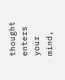thought enters your mind,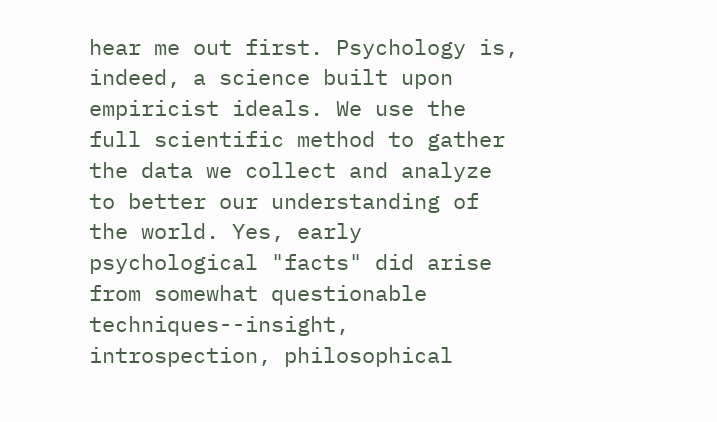hear me out first. Psychology is, indeed, a science built upon empiricist ideals. We use the full scientific method to gather the data we collect and analyze to better our understanding of the world. Yes, early psychological "facts" did arise from somewhat questionable techniques--insight, introspection, philosophical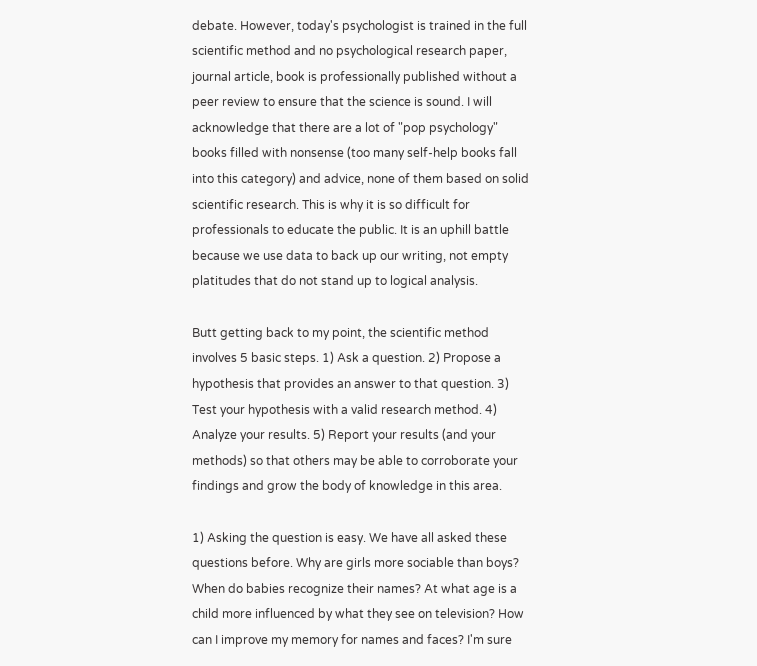debate. However, today's psychologist is trained in the full scientific method and no psychological research paper, journal article, book is professionally published without a peer review to ensure that the science is sound. I will acknowledge that there are a lot of "pop psychology" books filled with nonsense (too many self-help books fall into this category) and advice, none of them based on solid scientific research. This is why it is so difficult for professionals to educate the public. It is an uphill battle because we use data to back up our writing, not empty platitudes that do not stand up to logical analysis.

Butt getting back to my point, the scientific method involves 5 basic steps. 1) Ask a question. 2) Propose a hypothesis that provides an answer to that question. 3) Test your hypothesis with a valid research method. 4) Analyze your results. 5) Report your results (and your methods) so that others may be able to corroborate your findings and grow the body of knowledge in this area.

1) Asking the question is easy. We have all asked these questions before. Why are girls more sociable than boys? When do babies recognize their names? At what age is a child more influenced by what they see on television? How can I improve my memory for names and faces? I'm sure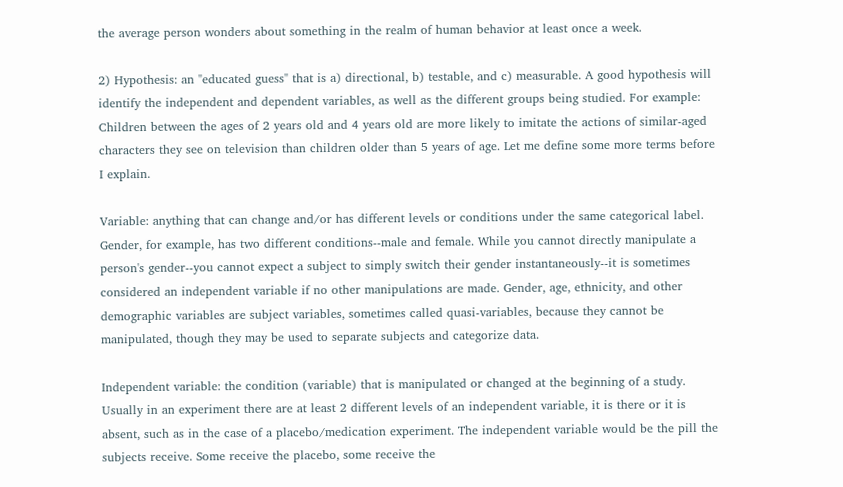the average person wonders about something in the realm of human behavior at least once a week.

2) Hypothesis: an "educated guess" that is a) directional, b) testable, and c) measurable. A good hypothesis will identify the independent and dependent variables, as well as the different groups being studied. For example: Children between the ages of 2 years old and 4 years old are more likely to imitate the actions of similar-aged characters they see on television than children older than 5 years of age. Let me define some more terms before I explain.

Variable: anything that can change and/or has different levels or conditions under the same categorical label. Gender, for example, has two different conditions--male and female. While you cannot directly manipulate a person's gender--you cannot expect a subject to simply switch their gender instantaneously--it is sometimes considered an independent variable if no other manipulations are made. Gender, age, ethnicity, and other demographic variables are subject variables, sometimes called quasi-variables, because they cannot be manipulated, though they may be used to separate subjects and categorize data.

Independent variable: the condition (variable) that is manipulated or changed at the beginning of a study. Usually in an experiment there are at least 2 different levels of an independent variable, it is there or it is absent, such as in the case of a placebo/medication experiment. The independent variable would be the pill the subjects receive. Some receive the placebo, some receive the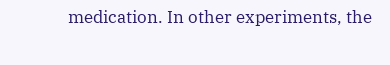medication. In other experiments, the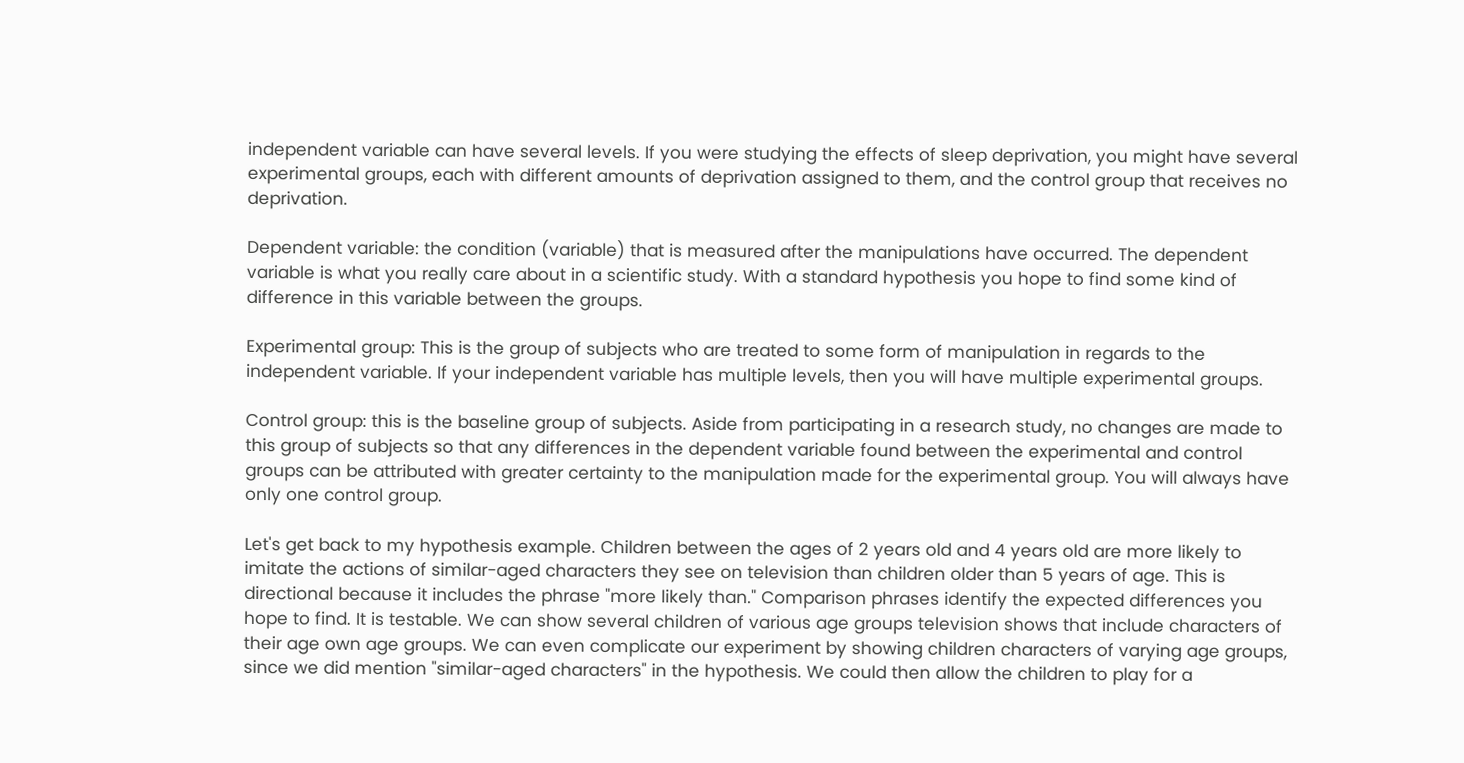independent variable can have several levels. If you were studying the effects of sleep deprivation, you might have several experimental groups, each with different amounts of deprivation assigned to them, and the control group that receives no deprivation.

Dependent variable: the condition (variable) that is measured after the manipulations have occurred. The dependent variable is what you really care about in a scientific study. With a standard hypothesis you hope to find some kind of difference in this variable between the groups.

Experimental group: This is the group of subjects who are treated to some form of manipulation in regards to the independent variable. If your independent variable has multiple levels, then you will have multiple experimental groups.

Control group: this is the baseline group of subjects. Aside from participating in a research study, no changes are made to this group of subjects so that any differences in the dependent variable found between the experimental and control groups can be attributed with greater certainty to the manipulation made for the experimental group. You will always have only one control group.

Let's get back to my hypothesis example. Children between the ages of 2 years old and 4 years old are more likely to imitate the actions of similar-aged characters they see on television than children older than 5 years of age. This is directional because it includes the phrase "more likely than." Comparison phrases identify the expected differences you hope to find. It is testable. We can show several children of various age groups television shows that include characters of their age own age groups. We can even complicate our experiment by showing children characters of varying age groups, since we did mention "similar-aged characters" in the hypothesis. We could then allow the children to play for a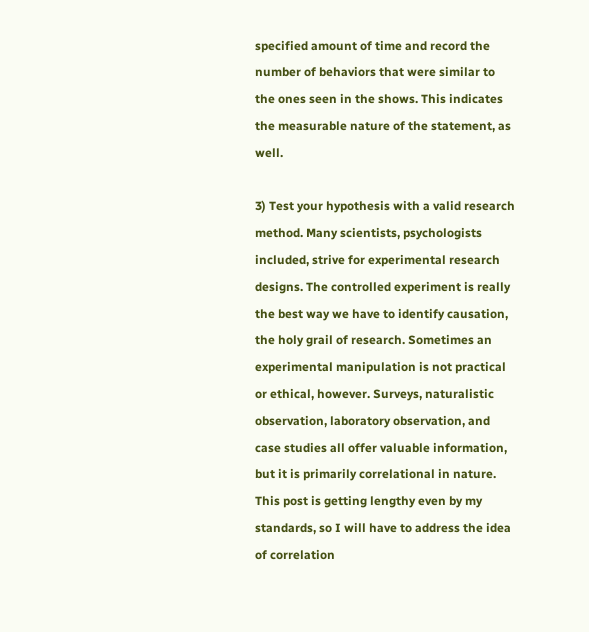specified amount of time and record the number of behaviors that were similar to the ones seen in the shows. This indicates the measurable nature of the statement, as well.

3) Test your hypothesis with a valid research method. Many scientists, psychologists included, strive for experimental research designs. The controlled experiment is really the best way we have to identify causation, the holy grail of research. Sometimes an experimental manipulation is not practical or ethical, however. Surveys, naturalistic observation, laboratory observation, and case studies all offer valuable information, but it is primarily correlational in nature. This post is getting lengthy even by my standards, so I will have to address the idea of correlation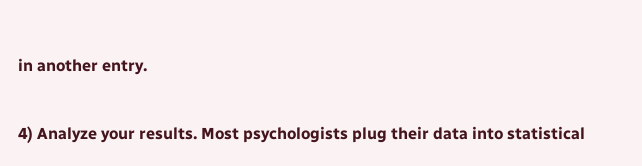in another entry.

4) Analyze your results. Most psychologists plug their data into statistical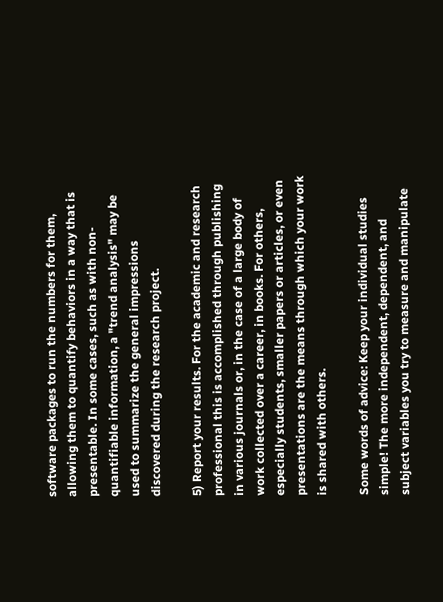software packages to run the numbers for them, allowing them to quantify behaviors in a way that is presentable. In some cases, such as with non-quantifiable information, a "trend analysis" may be used to summarize the general impressions discovered during the research project.

5) Report your results. For the academic and research professional this is accomplished through publishing in various journals or, in the case of a large body of work collected over a career, in books. For others, especially students, smaller papers or articles, or even presentations are the means through which your work is shared with others.

Some words of advice: Keep your individual studies simple! The more independent, dependent, and subject variables you try to measure and manipulate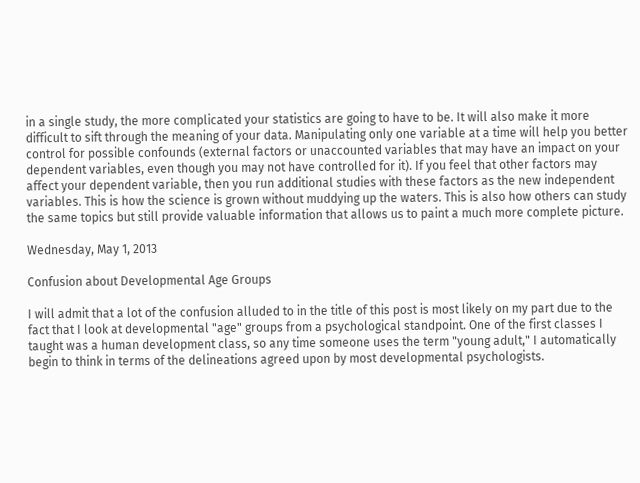in a single study, the more complicated your statistics are going to have to be. It will also make it more difficult to sift through the meaning of your data. Manipulating only one variable at a time will help you better control for possible confounds (external factors or unaccounted variables that may have an impact on your dependent variables, even though you may not have controlled for it). If you feel that other factors may affect your dependent variable, then you run additional studies with these factors as the new independent variables. This is how the science is grown without muddying up the waters. This is also how others can study the same topics but still provide valuable information that allows us to paint a much more complete picture.

Wednesday, May 1, 2013

Confusion about Developmental Age Groups

I will admit that a lot of the confusion alluded to in the title of this post is most likely on my part due to the fact that I look at developmental "age" groups from a psychological standpoint. One of the first classes I taught was a human development class, so any time someone uses the term "young adult," I automatically begin to think in terms of the delineations agreed upon by most developmental psychologists.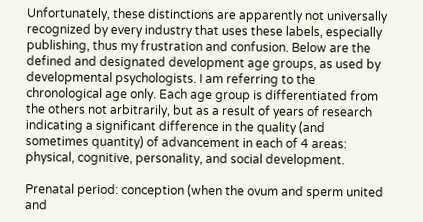Unfortunately, these distinctions are apparently not universally recognized by every industry that uses these labels, especially publishing, thus my frustration and confusion. Below are the defined and designated development age groups, as used by developmental psychologists. I am referring to the chronological age only. Each age group is differentiated from the others not arbitrarily, but as a result of years of research indicating a significant difference in the quality (and sometimes quantity) of advancement in each of 4 areas: physical, cognitive, personality, and social development.

Prenatal period: conception (when the ovum and sperm united and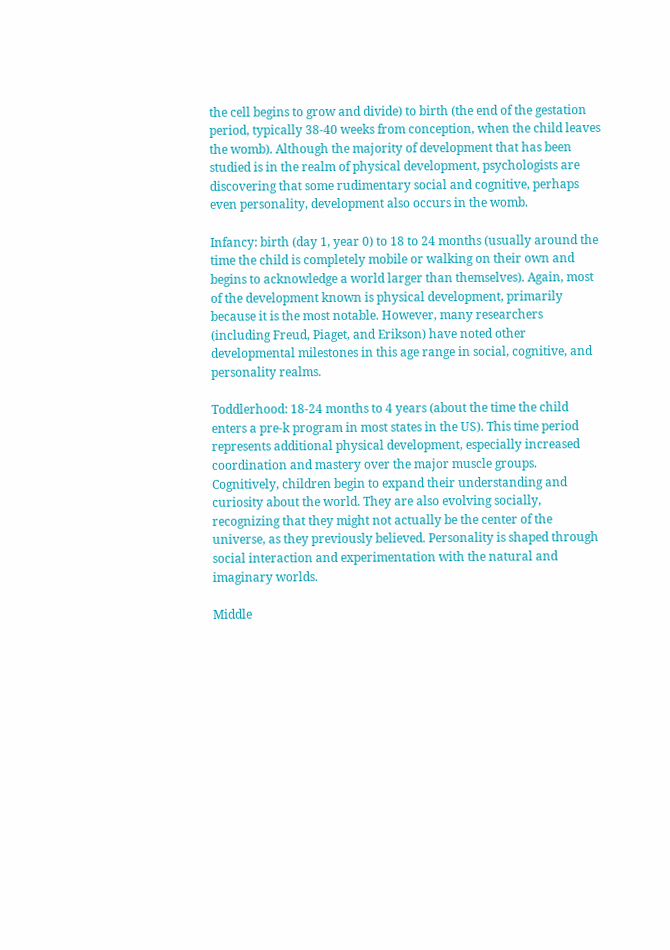the cell begins to grow and divide) to birth (the end of the gestation period, typically 38-40 weeks from conception, when the child leaves the womb). Although the majority of development that has been studied is in the realm of physical development, psychologists are discovering that some rudimentary social and cognitive, perhaps even personality, development also occurs in the womb.

Infancy: birth (day 1, year 0) to 18 to 24 months (usually around the time the child is completely mobile or walking on their own and begins to acknowledge a world larger than themselves). Again, most of the development known is physical development, primarily because it is the most notable. However, many researchers (including Freud, Piaget, and Erikson) have noted other developmental milestones in this age range in social, cognitive, and personality realms.

Toddlerhood: 18-24 months to 4 years (about the time the child enters a pre-k program in most states in the US). This time period represents additional physical development, especially increased coordination and mastery over the major muscle groups. Cognitively, children begin to expand their understanding and curiosity about the world. They are also evolving socially, recognizing that they might not actually be the center of the universe, as they previously believed. Personality is shaped through social interaction and experimentation with the natural and imaginary worlds.

Middle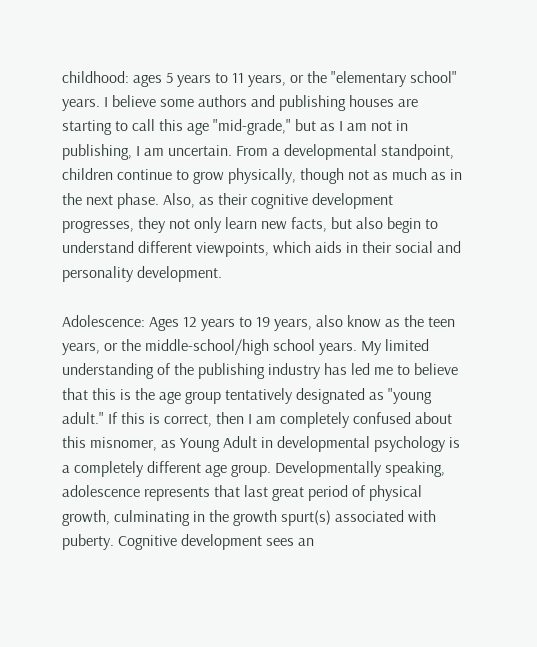childhood: ages 5 years to 11 years, or the "elementary school" years. I believe some authors and publishing houses are starting to call this age "mid-grade," but as I am not in publishing, I am uncertain. From a developmental standpoint, children continue to grow physically, though not as much as in the next phase. Also, as their cognitive development progresses, they not only learn new facts, but also begin to understand different viewpoints, which aids in their social and personality development.

Adolescence: Ages 12 years to 19 years, also know as the teen years, or the middle-school/high school years. My limited understanding of the publishing industry has led me to believe that this is the age group tentatively designated as "young adult." If this is correct, then I am completely confused about this misnomer, as Young Adult in developmental psychology is a completely different age group. Developmentally speaking, adolescence represents that last great period of physical growth, culminating in the growth spurt(s) associated with puberty. Cognitive development sees an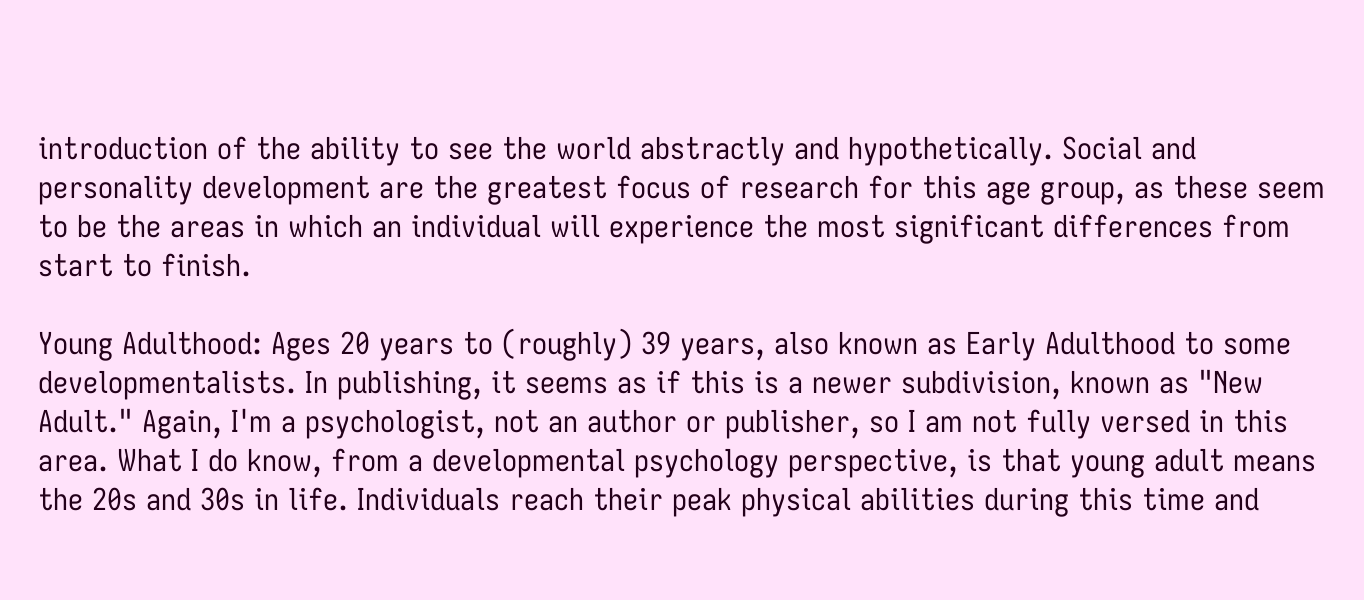introduction of the ability to see the world abstractly and hypothetically. Social and personality development are the greatest focus of research for this age group, as these seem to be the areas in which an individual will experience the most significant differences from start to finish.

Young Adulthood: Ages 20 years to (roughly) 39 years, also known as Early Adulthood to some developmentalists. In publishing, it seems as if this is a newer subdivision, known as "New Adult." Again, I'm a psychologist, not an author or publisher, so I am not fully versed in this area. What I do know, from a developmental psychology perspective, is that young adult means the 20s and 30s in life. Individuals reach their peak physical abilities during this time and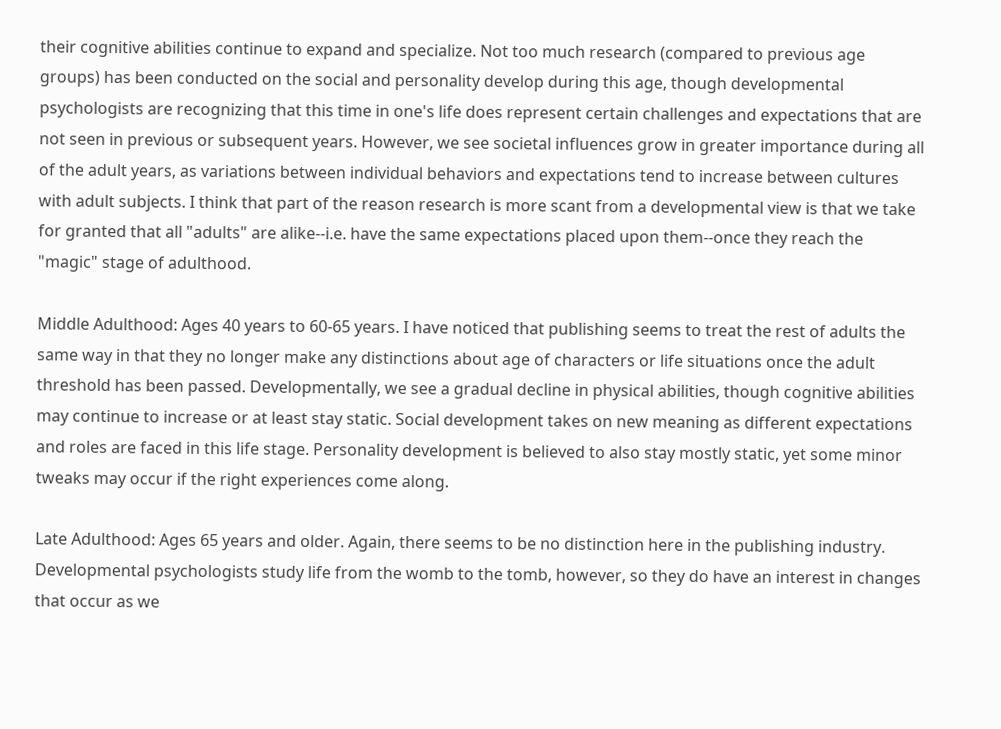their cognitive abilities continue to expand and specialize. Not too much research (compared to previous age groups) has been conducted on the social and personality develop during this age, though developmental psychologists are recognizing that this time in one's life does represent certain challenges and expectations that are not seen in previous or subsequent years. However, we see societal influences grow in greater importance during all of the adult years, as variations between individual behaviors and expectations tend to increase between cultures with adult subjects. I think that part of the reason research is more scant from a developmental view is that we take for granted that all "adults" are alike--i.e. have the same expectations placed upon them--once they reach the "magic" stage of adulthood.

Middle Adulthood: Ages 40 years to 60-65 years. I have noticed that publishing seems to treat the rest of adults the same way in that they no longer make any distinctions about age of characters or life situations once the adult threshold has been passed. Developmentally, we see a gradual decline in physical abilities, though cognitive abilities may continue to increase or at least stay static. Social development takes on new meaning as different expectations and roles are faced in this life stage. Personality development is believed to also stay mostly static, yet some minor tweaks may occur if the right experiences come along.

Late Adulthood: Ages 65 years and older. Again, there seems to be no distinction here in the publishing industry. Developmental psychologists study life from the womb to the tomb, however, so they do have an interest in changes that occur as we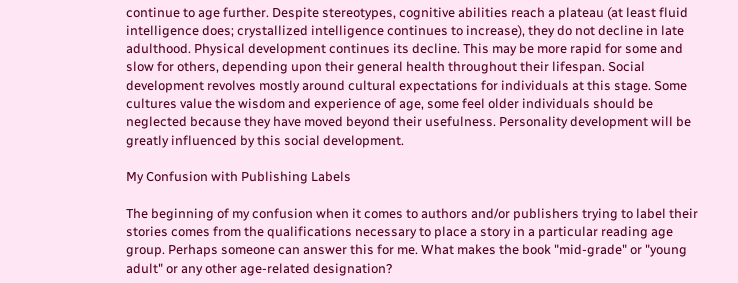continue to age further. Despite stereotypes, cognitive abilities reach a plateau (at least fluid intelligence does; crystallized intelligence continues to increase), they do not decline in late adulthood. Physical development continues its decline. This may be more rapid for some and slow for others, depending upon their general health throughout their lifespan. Social development revolves mostly around cultural expectations for individuals at this stage. Some cultures value the wisdom and experience of age, some feel older individuals should be neglected because they have moved beyond their usefulness. Personality development will be greatly influenced by this social development.

My Confusion with Publishing Labels

The beginning of my confusion when it comes to authors and/or publishers trying to label their stories comes from the qualifications necessary to place a story in a particular reading age group. Perhaps someone can answer this for me. What makes the book "mid-grade" or "young adult" or any other age-related designation?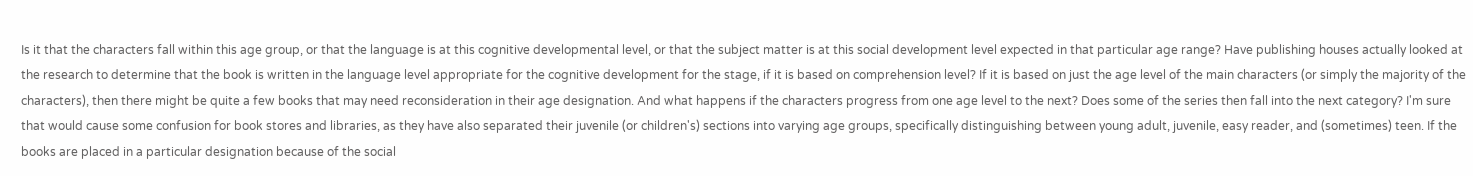Is it that the characters fall within this age group, or that the language is at this cognitive developmental level, or that the subject matter is at this social development level expected in that particular age range? Have publishing houses actually looked at the research to determine that the book is written in the language level appropriate for the cognitive development for the stage, if it is based on comprehension level? If it is based on just the age level of the main characters (or simply the majority of the characters), then there might be quite a few books that may need reconsideration in their age designation. And what happens if the characters progress from one age level to the next? Does some of the series then fall into the next category? I'm sure that would cause some confusion for book stores and libraries, as they have also separated their juvenile (or children's) sections into varying age groups, specifically distinguishing between young adult, juvenile, easy reader, and (sometimes) teen. If the books are placed in a particular designation because of the social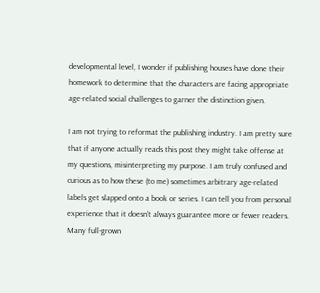developmental level, I wonder if publishing houses have done their homework to determine that the characters are facing appropriate age-related social challenges to garner the distinction given.

I am not trying to reformat the publishing industry. I am pretty sure that if anyone actually reads this post they might take offense at my questions, misinterpreting my purpose. I am truly confused and curious as to how these (to me) sometimes arbitrary age-related labels get slapped onto a book or series. I can tell you from personal experience that it doesn't always guarantee more or fewer readers. Many full-grown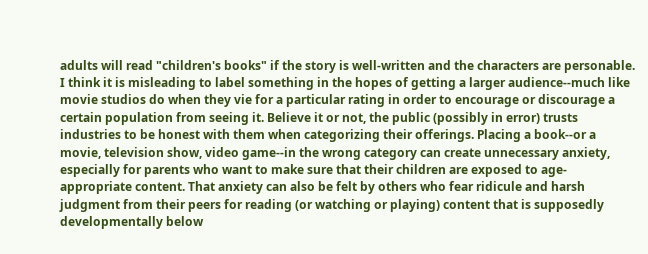adults will read "children's books" if the story is well-written and the characters are personable. I think it is misleading to label something in the hopes of getting a larger audience--much like movie studios do when they vie for a particular rating in order to encourage or discourage a certain population from seeing it. Believe it or not, the public (possibly in error) trusts industries to be honest with them when categorizing their offerings. Placing a book--or a movie, television show, video game--in the wrong category can create unnecessary anxiety, especially for parents who want to make sure that their children are exposed to age-appropriate content. That anxiety can also be felt by others who fear ridicule and harsh judgment from their peers for reading (or watching or playing) content that is supposedly developmentally below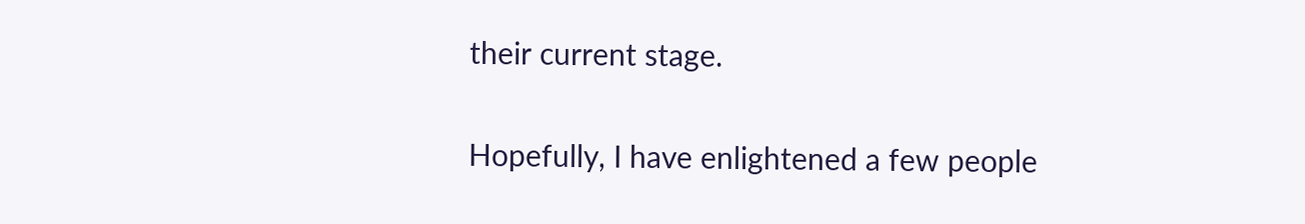their current stage.

Hopefully, I have enlightened a few people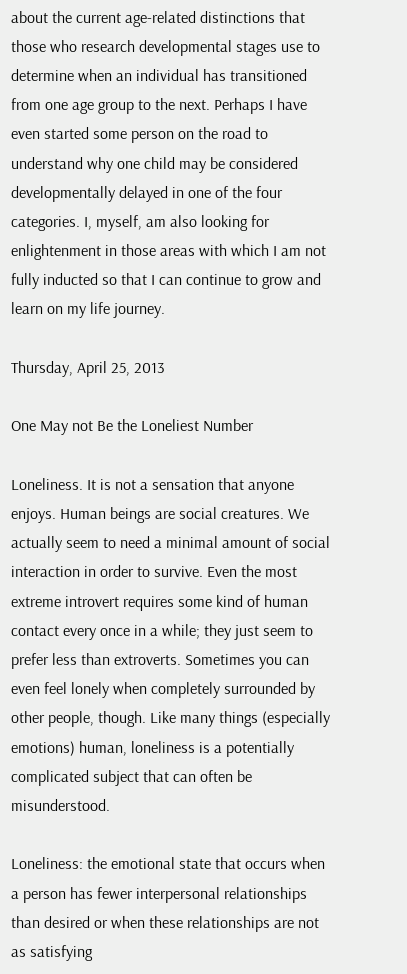about the current age-related distinctions that those who research developmental stages use to determine when an individual has transitioned from one age group to the next. Perhaps I have even started some person on the road to understand why one child may be considered developmentally delayed in one of the four categories. I, myself, am also looking for enlightenment in those areas with which I am not fully inducted so that I can continue to grow and learn on my life journey.

Thursday, April 25, 2013

One May not Be the Loneliest Number

Loneliness. It is not a sensation that anyone enjoys. Human beings are social creatures. We actually seem to need a minimal amount of social interaction in order to survive. Even the most extreme introvert requires some kind of human contact every once in a while; they just seem to prefer less than extroverts. Sometimes you can even feel lonely when completely surrounded by other people, though. Like many things (especially emotions) human, loneliness is a potentially complicated subject that can often be misunderstood.

Loneliness: the emotional state that occurs when a person has fewer interpersonal relationships than desired or when these relationships are not as satisfying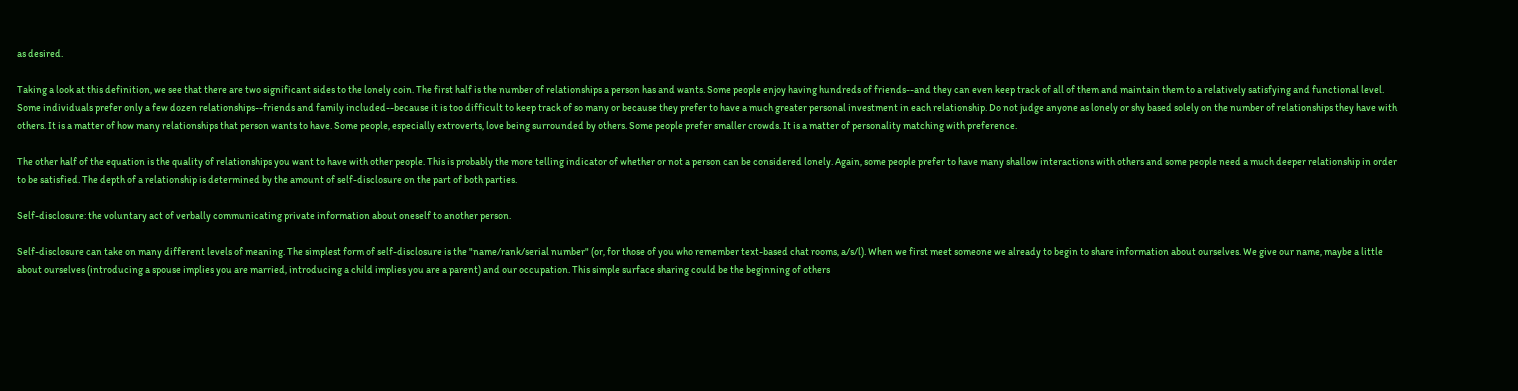as desired.

Taking a look at this definition, we see that there are two significant sides to the lonely coin. The first half is the number of relationships a person has and wants. Some people enjoy having hundreds of friends--and they can even keep track of all of them and maintain them to a relatively satisfying and functional level. Some individuals prefer only a few dozen relationships--friends and family included--because it is too difficult to keep track of so many or because they prefer to have a much greater personal investment in each relationship. Do not judge anyone as lonely or shy based solely on the number of relationships they have with others. It is a matter of how many relationships that person wants to have. Some people, especially extroverts, love being surrounded by others. Some people prefer smaller crowds. It is a matter of personality matching with preference.

The other half of the equation is the quality of relationships you want to have with other people. This is probably the more telling indicator of whether or not a person can be considered lonely. Again, some people prefer to have many shallow interactions with others and some people need a much deeper relationship in order to be satisfied. The depth of a relationship is determined by the amount of self-disclosure on the part of both parties.

Self-disclosure: the voluntary act of verbally communicating private information about oneself to another person.

Self-disclosure can take on many different levels of meaning. The simplest form of self-disclosure is the "name/rank/serial number" (or, for those of you who remember text-based chat rooms, a/s/l). When we first meet someone we already to begin to share information about ourselves. We give our name, maybe a little about ourselves (introducing a spouse implies you are married, introducing a child implies you are a parent) and our occupation. This simple surface sharing could be the beginning of others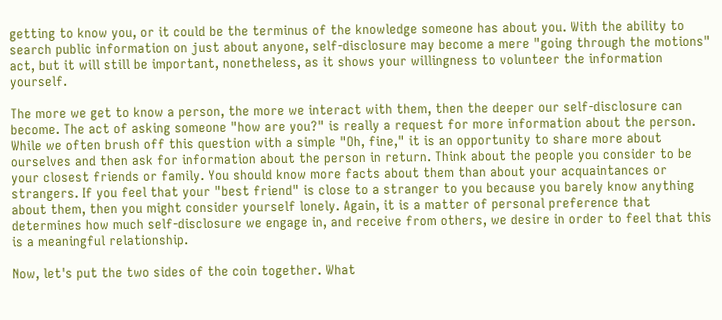getting to know you, or it could be the terminus of the knowledge someone has about you. With the ability to search public information on just about anyone, self-disclosure may become a mere "going through the motions" act, but it will still be important, nonetheless, as it shows your willingness to volunteer the information yourself.

The more we get to know a person, the more we interact with them, then the deeper our self-disclosure can become. The act of asking someone "how are you?" is really a request for more information about the person. While we often brush off this question with a simple "Oh, fine," it is an opportunity to share more about ourselves and then ask for information about the person in return. Think about the people you consider to be your closest friends or family. You should know more facts about them than about your acquaintances or strangers. If you feel that your "best friend" is close to a stranger to you because you barely know anything about them, then you might consider yourself lonely. Again, it is a matter of personal preference that determines how much self-disclosure we engage in, and receive from others, we desire in order to feel that this is a meaningful relationship.

Now, let's put the two sides of the coin together. What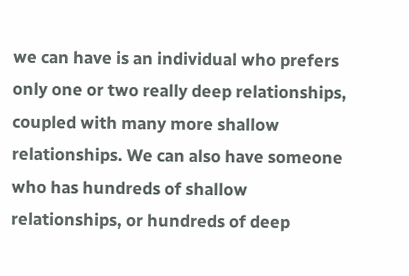we can have is an individual who prefers only one or two really deep relationships, coupled with many more shallow relationships. We can also have someone who has hundreds of shallow relationships, or hundreds of deep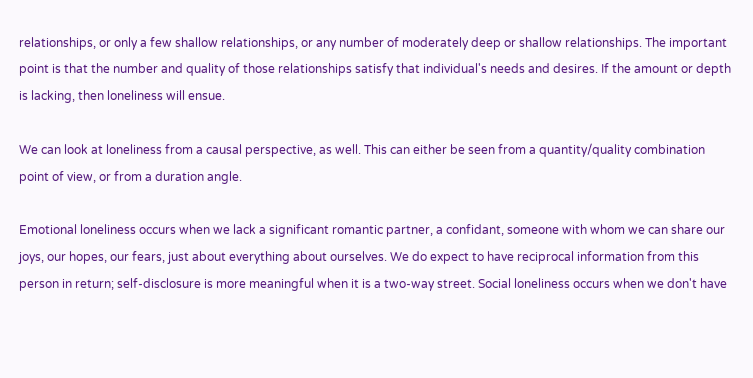relationships, or only a few shallow relationships, or any number of moderately deep or shallow relationships. The important point is that the number and quality of those relationships satisfy that individual's needs and desires. If the amount or depth is lacking, then loneliness will ensue.

We can look at loneliness from a causal perspective, as well. This can either be seen from a quantity/quality combination point of view, or from a duration angle.

Emotional loneliness occurs when we lack a significant romantic partner, a confidant, someone with whom we can share our joys, our hopes, our fears, just about everything about ourselves. We do expect to have reciprocal information from this person in return; self-disclosure is more meaningful when it is a two-way street. Social loneliness occurs when we don't have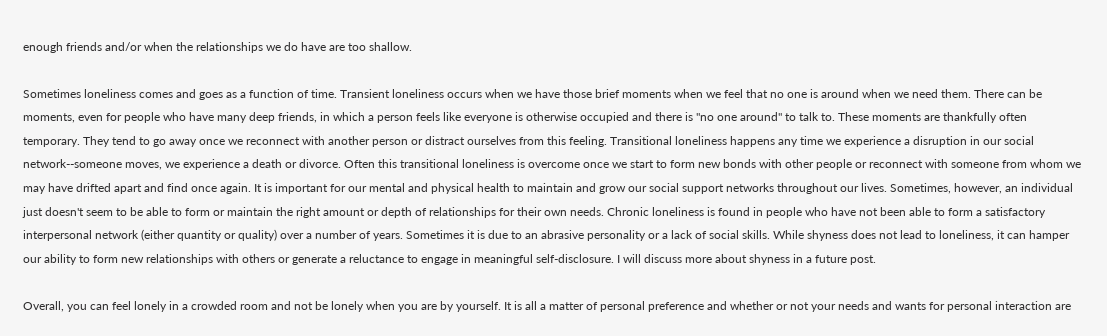enough friends and/or when the relationships we do have are too shallow.

Sometimes loneliness comes and goes as a function of time. Transient loneliness occurs when we have those brief moments when we feel that no one is around when we need them. There can be moments, even for people who have many deep friends, in which a person feels like everyone is otherwise occupied and there is "no one around" to talk to. These moments are thankfully often temporary. They tend to go away once we reconnect with another person or distract ourselves from this feeling. Transitional loneliness happens any time we experience a disruption in our social network--someone moves, we experience a death or divorce. Often this transitional loneliness is overcome once we start to form new bonds with other people or reconnect with someone from whom we may have drifted apart and find once again. It is important for our mental and physical health to maintain and grow our social support networks throughout our lives. Sometimes, however, an individual just doesn't seem to be able to form or maintain the right amount or depth of relationships for their own needs. Chronic loneliness is found in people who have not been able to form a satisfactory interpersonal network (either quantity or quality) over a number of years. Sometimes it is due to an abrasive personality or a lack of social skills. While shyness does not lead to loneliness, it can hamper our ability to form new relationships with others or generate a reluctance to engage in meaningful self-disclosure. I will discuss more about shyness in a future post.

Overall, you can feel lonely in a crowded room and not be lonely when you are by yourself. It is all a matter of personal preference and whether or not your needs and wants for personal interaction are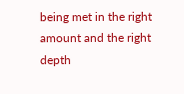being met in the right amount and the right depth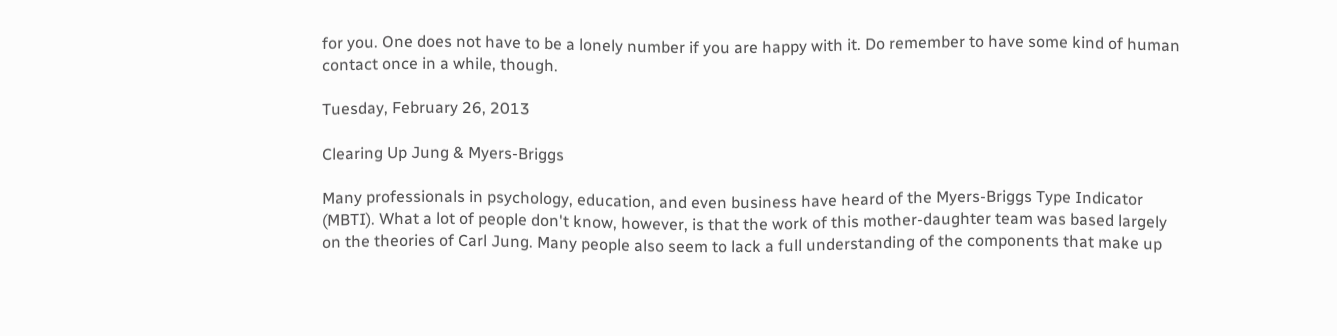for you. One does not have to be a lonely number if you are happy with it. Do remember to have some kind of human contact once in a while, though.

Tuesday, February 26, 2013

Clearing Up Jung & Myers-Briggs

Many professionals in psychology, education, and even business have heard of the Myers-Briggs Type Indicator (MBTI). What a lot of people don't know, however, is that the work of this mother-daughter team was based largely on the theories of Carl Jung. Many people also seem to lack a full understanding of the components that make up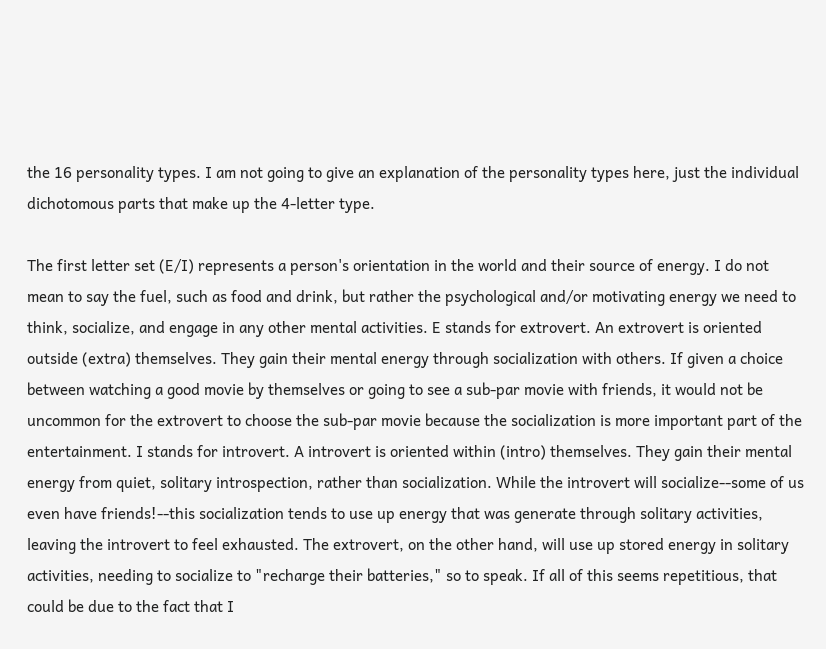the 16 personality types. I am not going to give an explanation of the personality types here, just the individual dichotomous parts that make up the 4-letter type.

The first letter set (E/I) represents a person's orientation in the world and their source of energy. I do not mean to say the fuel, such as food and drink, but rather the psychological and/or motivating energy we need to think, socialize, and engage in any other mental activities. E stands for extrovert. An extrovert is oriented outside (extra) themselves. They gain their mental energy through socialization with others. If given a choice between watching a good movie by themselves or going to see a sub-par movie with friends, it would not be uncommon for the extrovert to choose the sub-par movie because the socialization is more important part of the entertainment. I stands for introvert. A introvert is oriented within (intro) themselves. They gain their mental energy from quiet, solitary introspection, rather than socialization. While the introvert will socialize--some of us even have friends!--this socialization tends to use up energy that was generate through solitary activities, leaving the introvert to feel exhausted. The extrovert, on the other hand, will use up stored energy in solitary activities, needing to socialize to "recharge their batteries," so to speak. If all of this seems repetitious, that could be due to the fact that I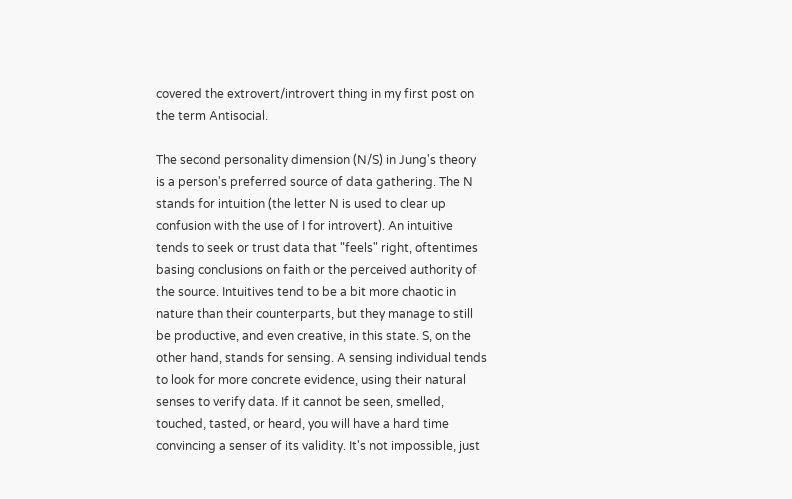covered the extrovert/introvert thing in my first post on the term Antisocial.

The second personality dimension (N/S) in Jung's theory is a person's preferred source of data gathering. The N stands for intuition (the letter N is used to clear up confusion with the use of I for introvert). An intuitive tends to seek or trust data that "feels" right, oftentimes basing conclusions on faith or the perceived authority of the source. Intuitives tend to be a bit more chaotic in nature than their counterparts, but they manage to still be productive, and even creative, in this state. S, on the other hand, stands for sensing. A sensing individual tends to look for more concrete evidence, using their natural senses to verify data. If it cannot be seen, smelled, touched, tasted, or heard, you will have a hard time convincing a senser of its validity. It's not impossible, just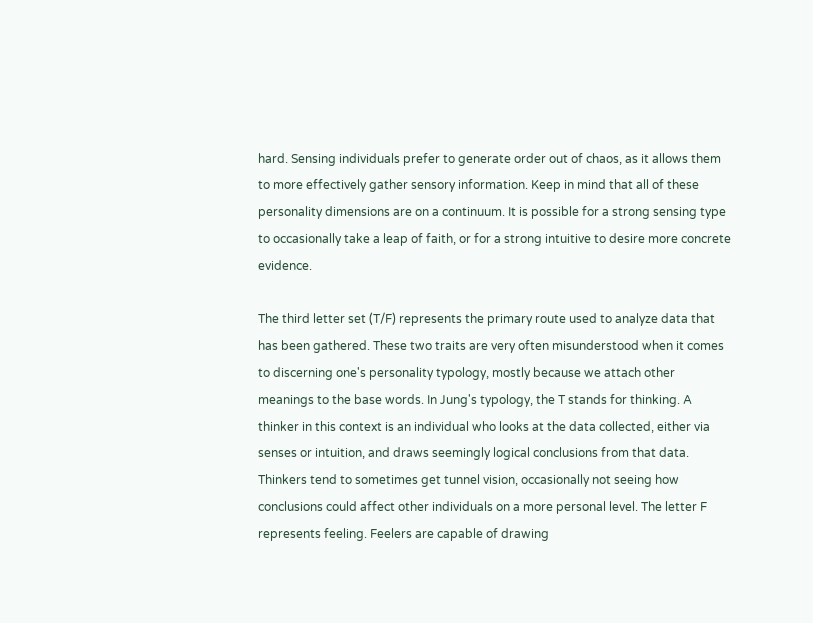hard. Sensing individuals prefer to generate order out of chaos, as it allows them to more effectively gather sensory information. Keep in mind that all of these personality dimensions are on a continuum. It is possible for a strong sensing type to occasionally take a leap of faith, or for a strong intuitive to desire more concrete evidence.

The third letter set (T/F) represents the primary route used to analyze data that has been gathered. These two traits are very often misunderstood when it comes to discerning one's personality typology, mostly because we attach other meanings to the base words. In Jung's typology, the T stands for thinking. A thinker in this context is an individual who looks at the data collected, either via senses or intuition, and draws seemingly logical conclusions from that data. Thinkers tend to sometimes get tunnel vision, occasionally not seeing how conclusions could affect other individuals on a more personal level. The letter F represents feeling. Feelers are capable of drawing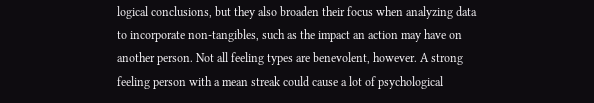logical conclusions, but they also broaden their focus when analyzing data to incorporate non-tangibles, such as the impact an action may have on another person. Not all feeling types are benevolent, however. A strong feeling person with a mean streak could cause a lot of psychological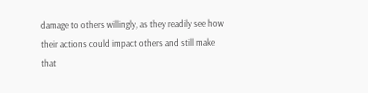damage to others willingly, as they readily see how their actions could impact others and still make that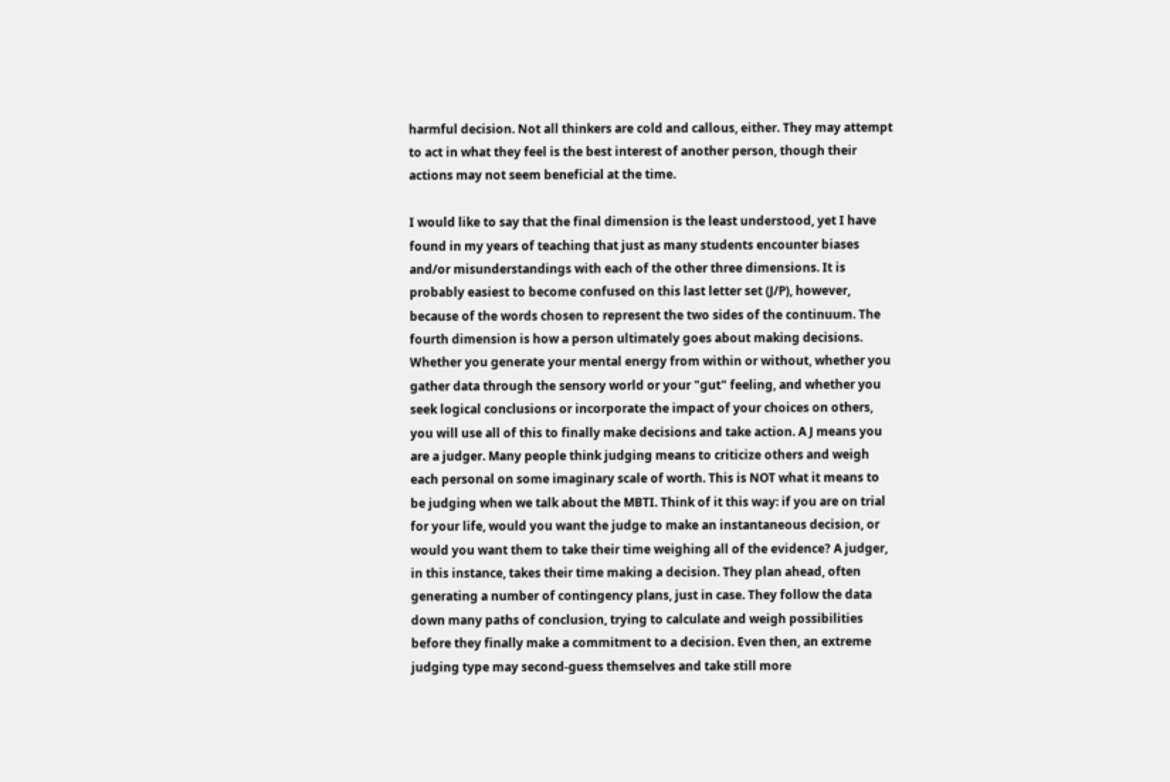harmful decision. Not all thinkers are cold and callous, either. They may attempt to act in what they feel is the best interest of another person, though their actions may not seem beneficial at the time.

I would like to say that the final dimension is the least understood, yet I have found in my years of teaching that just as many students encounter biases and/or misunderstandings with each of the other three dimensions. It is probably easiest to become confused on this last letter set (J/P), however, because of the words chosen to represent the two sides of the continuum. The fourth dimension is how a person ultimately goes about making decisions. Whether you generate your mental energy from within or without, whether you gather data through the sensory world or your "gut" feeling, and whether you seek logical conclusions or incorporate the impact of your choices on others, you will use all of this to finally make decisions and take action. A J means you are a judger. Many people think judging means to criticize others and weigh each personal on some imaginary scale of worth. This is NOT what it means to be judging when we talk about the MBTI. Think of it this way: if you are on trial for your life, would you want the judge to make an instantaneous decision, or would you want them to take their time weighing all of the evidence? A judger, in this instance, takes their time making a decision. They plan ahead, often generating a number of contingency plans, just in case. They follow the data down many paths of conclusion, trying to calculate and weigh possibilities before they finally make a commitment to a decision. Even then, an extreme judging type may second-guess themselves and take still more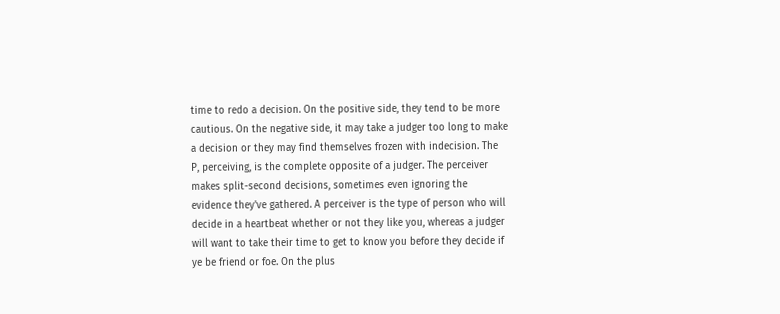time to redo a decision. On the positive side, they tend to be more cautious. On the negative side, it may take a judger too long to make a decision or they may find themselves frozen with indecision. The P, perceiving, is the complete opposite of a judger. The perceiver makes split-second decisions, sometimes even ignoring the evidence they've gathered. A perceiver is the type of person who will decide in a heartbeat whether or not they like you, whereas a judger will want to take their time to get to know you before they decide if ye be friend or foe. On the plus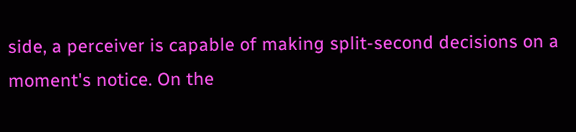side, a perceiver is capable of making split-second decisions on a moment's notice. On the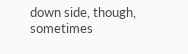down side, though, sometimes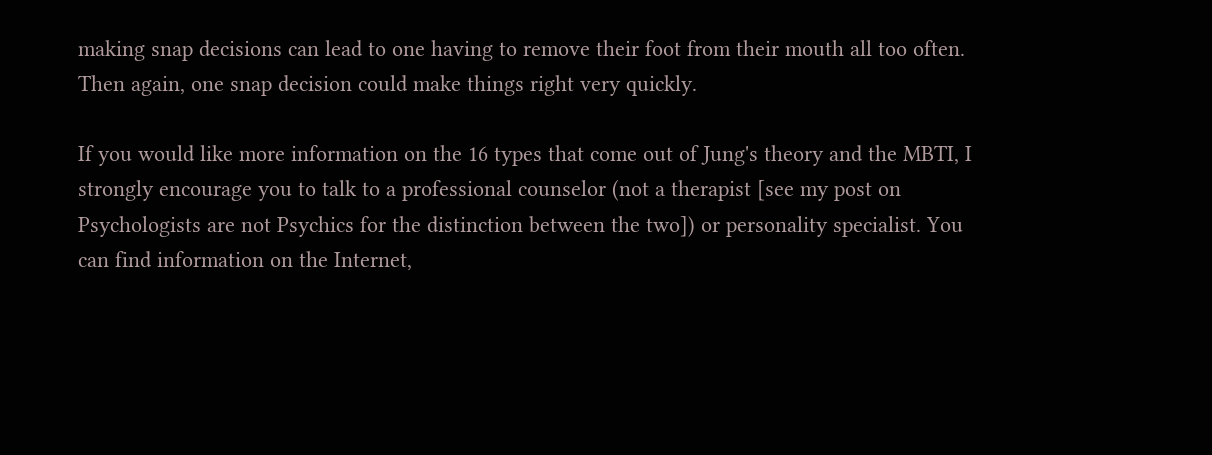making snap decisions can lead to one having to remove their foot from their mouth all too often. Then again, one snap decision could make things right very quickly.

If you would like more information on the 16 types that come out of Jung's theory and the MBTI, I strongly encourage you to talk to a professional counselor (not a therapist [see my post on Psychologists are not Psychics for the distinction between the two]) or personality specialist. You can find information on the Internet,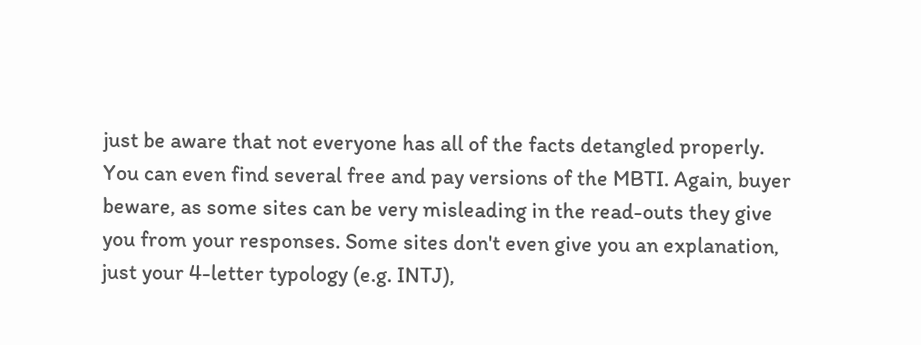just be aware that not everyone has all of the facts detangled properly. You can even find several free and pay versions of the MBTI. Again, buyer beware, as some sites can be very misleading in the read-outs they give you from your responses. Some sites don't even give you an explanation, just your 4-letter typology (e.g. INTJ),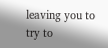leaving you to try to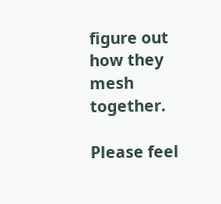figure out how they mesh together.

Please feel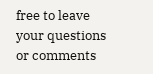free to leave your questions or comments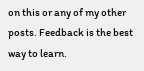on this or any of my other posts. Feedback is the best way to learn.